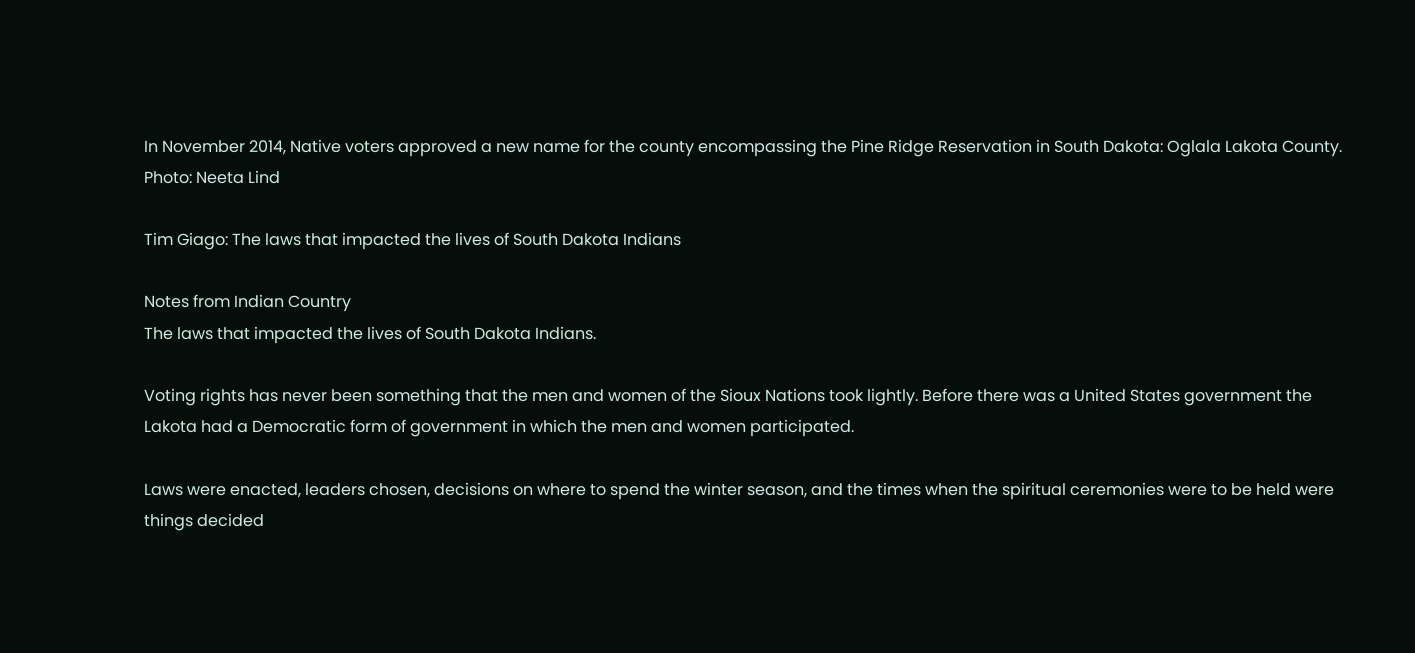In November 2014, Native voters approved a new name for the county encompassing the Pine Ridge Reservation in South Dakota: Oglala Lakota County. Photo: Neeta Lind

Tim Giago: The laws that impacted the lives of South Dakota Indians

Notes from Indian Country
The laws that impacted the lives of South Dakota Indians.

Voting rights has never been something that the men and women of the Sioux Nations took lightly. Before there was a United States government the Lakota had a Democratic form of government in which the men and women participated.

Laws were enacted, leaders chosen, decisions on where to spend the winter season, and the times when the spiritual ceremonies were to be held were things decided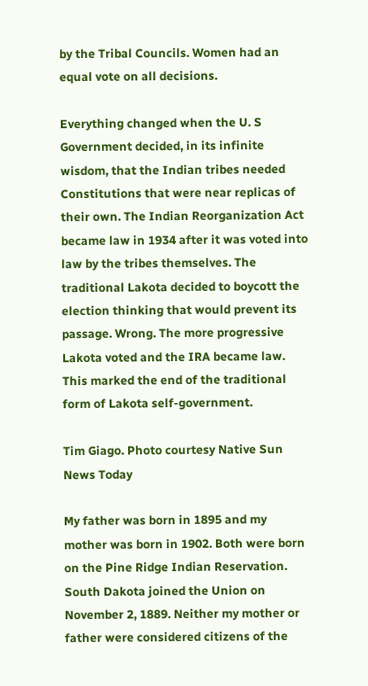by the Tribal Councils. Women had an equal vote on all decisions.

Everything changed when the U. S Government decided, in its infinite wisdom, that the Indian tribes needed Constitutions that were near replicas of their own. The Indian Reorganization Act became law in 1934 after it was voted into law by the tribes themselves. The traditional Lakota decided to boycott the election thinking that would prevent its passage. Wrong. The more progressive Lakota voted and the IRA became law. This marked the end of the traditional form of Lakota self-government.

Tim Giago. Photo courtesy Native Sun News Today

My father was born in 1895 and my mother was born in 1902. Both were born on the Pine Ridge Indian Reservation. South Dakota joined the Union on November 2, 1889. Neither my mother or father were considered citizens of the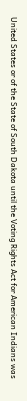United States or of the State of South Dakota until the Voting Rights Act for American Indians was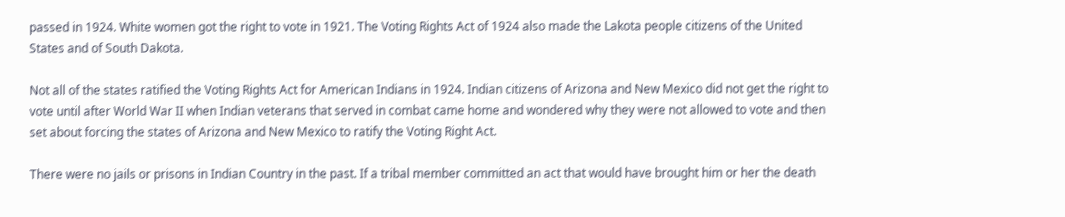passed in 1924. White women got the right to vote in 1921. The Voting Rights Act of 1924 also made the Lakota people citizens of the United States and of South Dakota.

Not all of the states ratified the Voting Rights Act for American Indians in 1924. Indian citizens of Arizona and New Mexico did not get the right to vote until after World War II when Indian veterans that served in combat came home and wondered why they were not allowed to vote and then set about forcing the states of Arizona and New Mexico to ratify the Voting Right Act.

There were no jails or prisons in Indian Country in the past. If a tribal member committed an act that would have brought him or her the death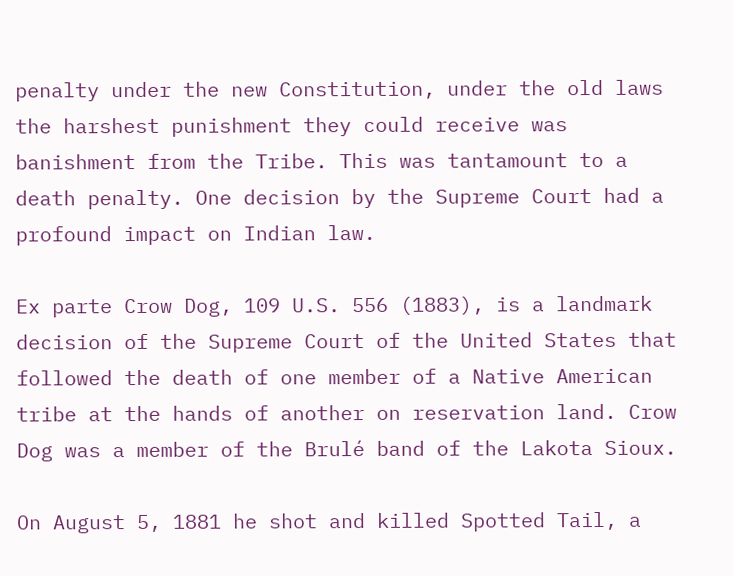penalty under the new Constitution, under the old laws the harshest punishment they could receive was banishment from the Tribe. This was tantamount to a death penalty. One decision by the Supreme Court had a profound impact on Indian law.

Ex parte Crow Dog, 109 U.S. 556 (1883), is a landmark decision of the Supreme Court of the United States that followed the death of one member of a Native American tribe at the hands of another on reservation land. Crow Dog was a member of the Brulé band of the Lakota Sioux.

On August 5, 1881 he shot and killed Spotted Tail, a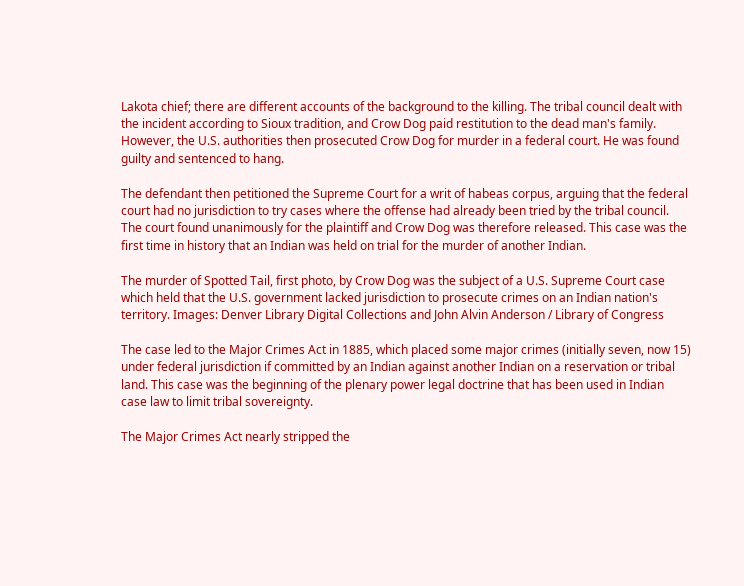Lakota chief; there are different accounts of the background to the killing. The tribal council dealt with the incident according to Sioux tradition, and Crow Dog paid restitution to the dead man's family. However, the U.S. authorities then prosecuted Crow Dog for murder in a federal court. He was found guilty and sentenced to hang.

The defendant then petitioned the Supreme Court for a writ of habeas corpus, arguing that the federal court had no jurisdiction to try cases where the offense had already been tried by the tribal council. The court found unanimously for the plaintiff and Crow Dog was therefore released. This case was the first time in history that an Indian was held on trial for the murder of another Indian.

The murder of Spotted Tail, first photo, by Crow Dog was the subject of a U.S. Supreme Court case which held that the U.S. government lacked jurisdiction to prosecute crimes on an Indian nation's territory. Images: Denver Library Digital Collections and John Alvin Anderson / Library of Congress

The case led to the Major Crimes Act in 1885, which placed some major crimes (initially seven, now 15) under federal jurisdiction if committed by an Indian against another Indian on a reservation or tribal land. This case was the beginning of the plenary power legal doctrine that has been used in Indian case law to limit tribal sovereignty.

The Major Crimes Act nearly stripped the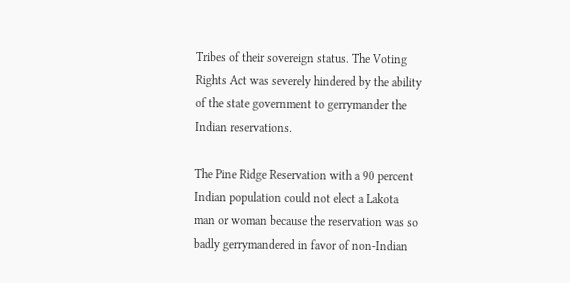Tribes of their sovereign status. The Voting Rights Act was severely hindered by the ability of the state government to gerrymander the Indian reservations.

The Pine Ridge Reservation with a 90 percent Indian population could not elect a Lakota man or woman because the reservation was so badly gerrymandered in favor of non-Indian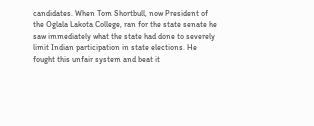candidates. When Tom Shortbull, now President of the Oglala Lakota College, ran for the state senate he saw immediately what the state had done to severely limit Indian participation in state elections. He fought this unfair system and beat it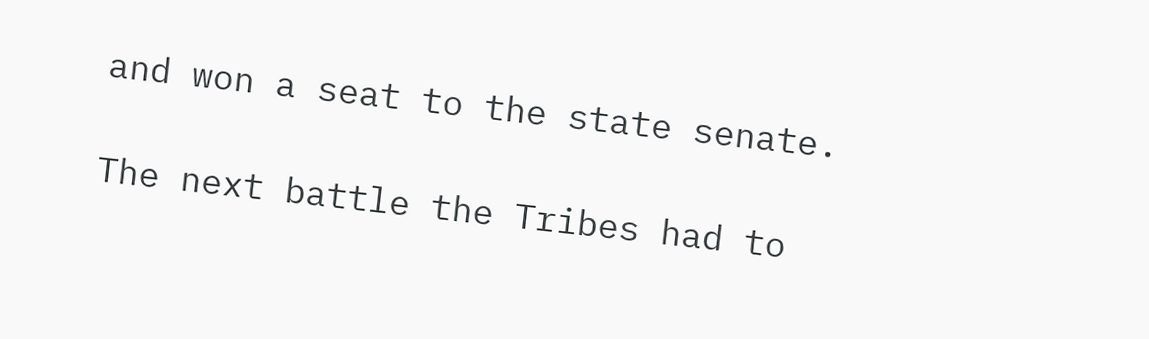and won a seat to the state senate.

The next battle the Tribes had to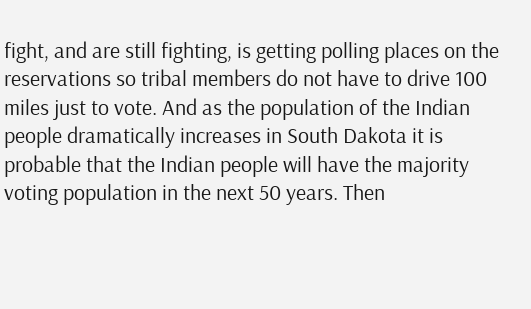fight, and are still fighting, is getting polling places on the reservations so tribal members do not have to drive 100 miles just to vote. And as the population of the Indian people dramatically increases in South Dakota it is probable that the Indian people will have the majority voting population in the next 50 years. Then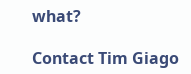what?

Contact Tim Giago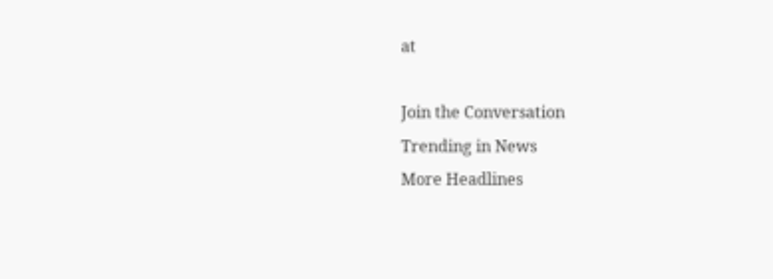at

Join the Conversation
Trending in News
More Headlines